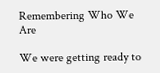Remembering Who We Are

We were getting ready to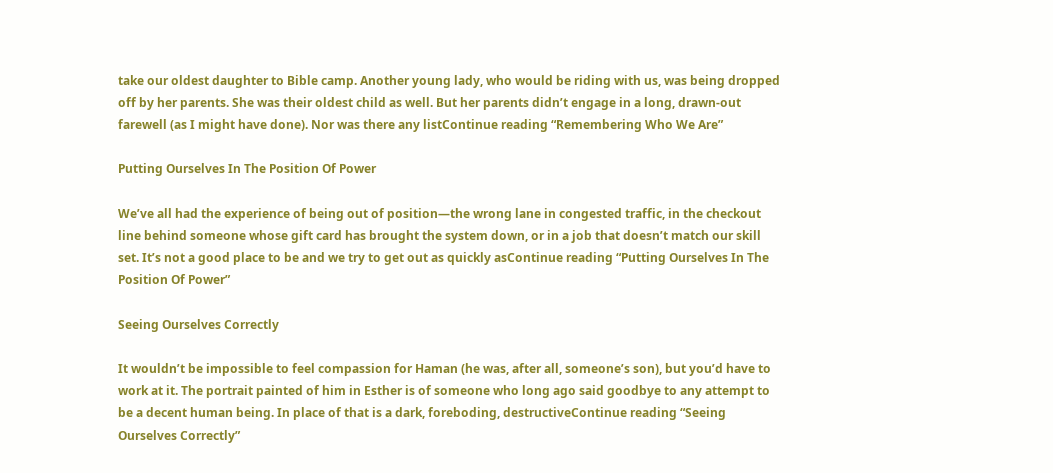take our oldest daughter to Bible camp. Another young lady, who would be riding with us, was being dropped off by her parents. She was their oldest child as well. But her parents didn’t engage in a long, drawn-out farewell (as I might have done). Nor was there any listContinue reading “Remembering Who We Are”

Putting Ourselves In The Position Of Power

We’ve all had the experience of being out of position—the wrong lane in congested traffic, in the checkout line behind someone whose gift card has brought the system down, or in a job that doesn’t match our skill set. It’s not a good place to be and we try to get out as quickly asContinue reading “Putting Ourselves In The Position Of Power”

Seeing Ourselves Correctly

It wouldn’t be impossible to feel compassion for Haman (he was, after all, someone’s son), but you’d have to work at it. The portrait painted of him in Esther is of someone who long ago said goodbye to any attempt to be a decent human being. In place of that is a dark, foreboding, destructiveContinue reading “Seeing Ourselves Correctly”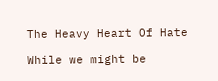The Heavy Heart Of Hate

While we might be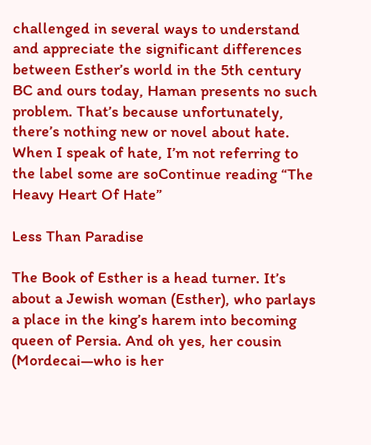challenged in several ways to understand and appreciate the significant differences between Esther’s world in the 5th century BC and ours today, Haman presents no such problem. That’s because unfortunately, there’s nothing new or novel about hate. When I speak of hate, I’m not referring to the label some are soContinue reading “The Heavy Heart Of Hate”

Less Than Paradise

The Book of Esther is a head turner. It’s about a Jewish woman (Esther), who parlays a place in the king’s harem into becoming queen of Persia. And oh yes, her cousin (Mordecai—who is her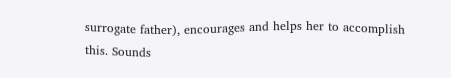surrogate father), encourages and helps her to accomplish this. Sounds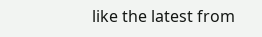like the latest from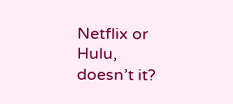Netflix or Hulu, doesn’t it?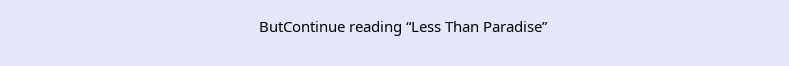ButContinue reading “Less Than Paradise”